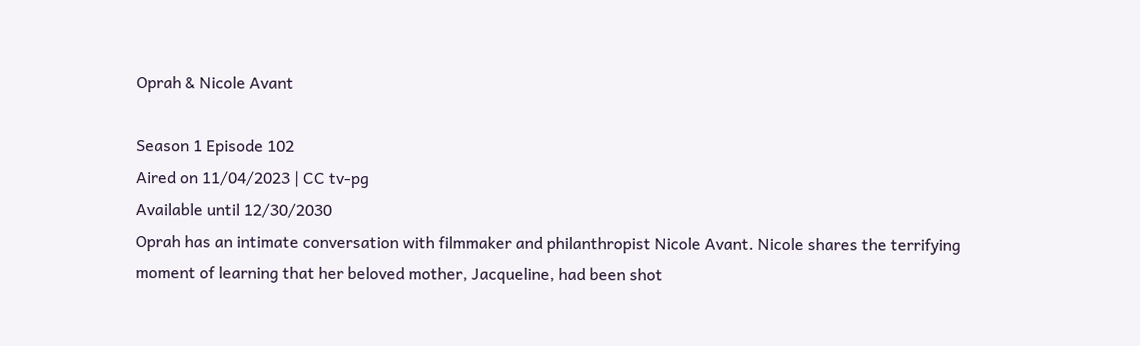Oprah & Nicole Avant

Season 1 Episode 102
Aired on 11/04/2023 | CC tv-pg
Available until 12/30/2030
Oprah has an intimate conversation with filmmaker and philanthropist Nicole Avant. Nicole shares the terrifying moment of learning that her beloved mother, Jacqueline, had been shot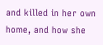and killed in her own home, and how she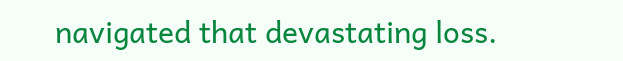navigated that devastating loss.